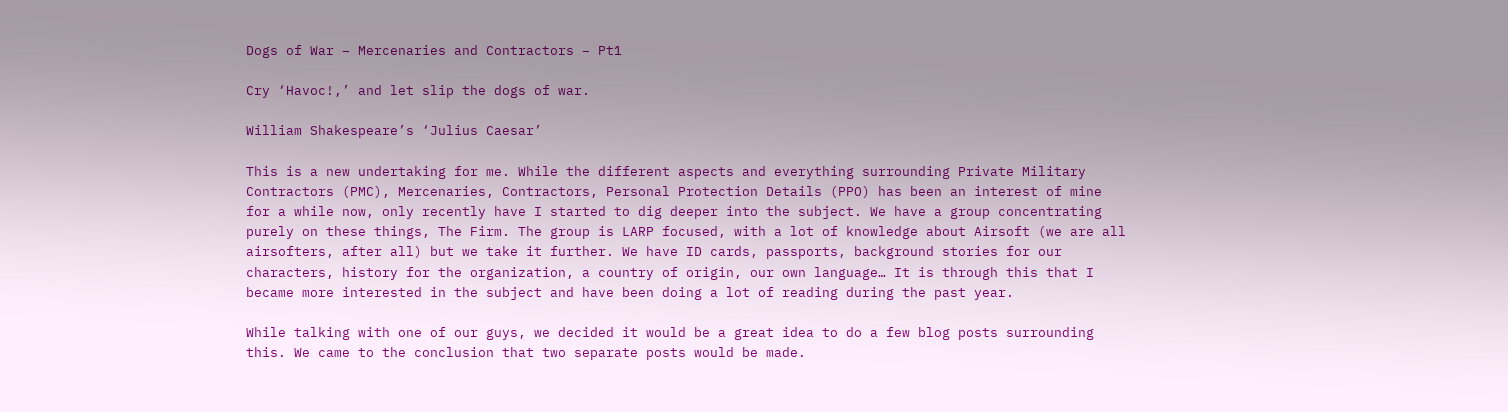Dogs of War – Mercenaries and Contractors – Pt1

Cry ‘Havoc!,’ and let slip the dogs of war.

William Shakespeare’s ‘Julius Caesar’

This is a new undertaking for me. While the different aspects and everything surrounding Private Military Contractors (PMC), Mercenaries, Contractors, Personal Protection Details (PPO) has been an interest of mine for a while now, only recently have I started to dig deeper into the subject. We have a group concentrating purely on these things, The Firm. The group is LARP focused, with a lot of knowledge about Airsoft (we are all airsofters, after all) but we take it further. We have ID cards, passports, background stories for our characters, history for the organization, a country of origin, our own language… It is through this that I became more interested in the subject and have been doing a lot of reading during the past year.

While talking with one of our guys, we decided it would be a great idea to do a few blog posts surrounding this. We came to the conclusion that two separate posts would be made.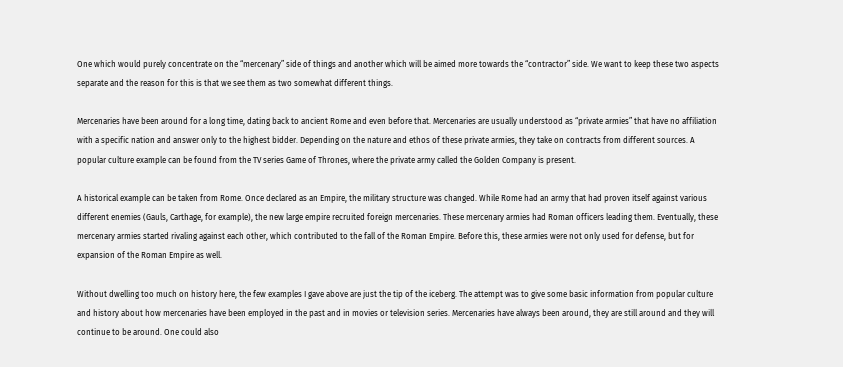One which would purely concentrate on the “mercenary” side of things and another which will be aimed more towards the “contractor” side. We want to keep these two aspects separate and the reason for this is that we see them as two somewhat different things.

Mercenaries have been around for a long time, dating back to ancient Rome and even before that. Mercenaries are usually understood as “private armies” that have no affiliation with a specific nation and answer only to the highest bidder. Depending on the nature and ethos of these private armies, they take on contracts from different sources. A popular culture example can be found from the TV series Game of Thrones, where the private army called the Golden Company is present.

A historical example can be taken from Rome. Once declared as an Empire, the military structure was changed. While Rome had an army that had proven itself against various different enemies (Gauls, Carthage, for example), the new large empire recruited foreign mercenaries. These mercenary armies had Roman officers leading them. Eventually, these mercenary armies started rivaling against each other, which contributed to the fall of the Roman Empire. Before this, these armies were not only used for defense, but for expansion of the Roman Empire as well.

Without dwelling too much on history here, the few examples I gave above are just the tip of the iceberg. The attempt was to give some basic information from popular culture and history about how mercenaries have been employed in the past and in movies or television series. Mercenaries have always been around, they are still around and they will continue to be around. One could also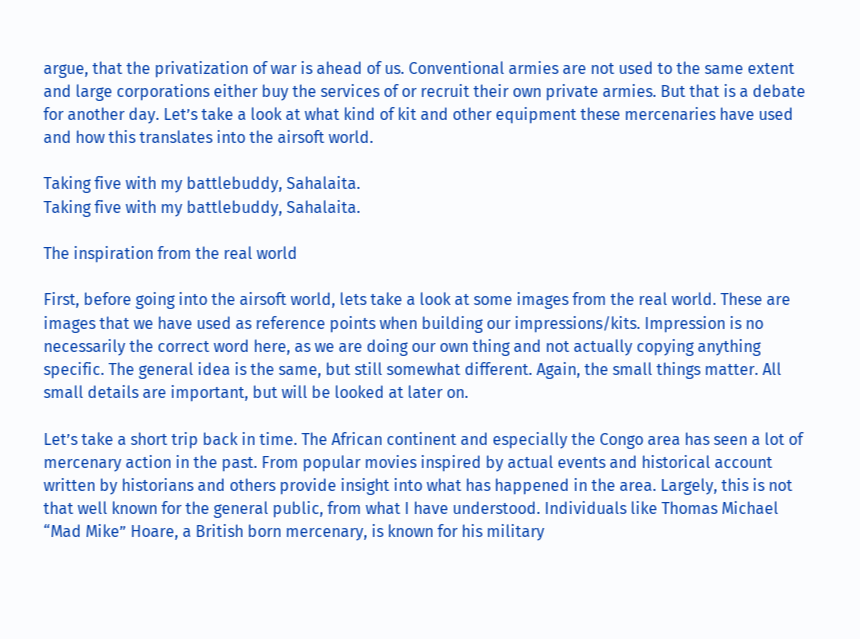argue, that the privatization of war is ahead of us. Conventional armies are not used to the same extent and large corporations either buy the services of or recruit their own private armies. But that is a debate for another day. Let’s take a look at what kind of kit and other equipment these mercenaries have used and how this translates into the airsoft world.

Taking five with my battlebuddy, Sahalaita.
Taking five with my battlebuddy, Sahalaita.

The inspiration from the real world

First, before going into the airsoft world, lets take a look at some images from the real world. These are images that we have used as reference points when building our impressions/kits. Impression is no necessarily the correct word here, as we are doing our own thing and not actually copying anything specific. The general idea is the same, but still somewhat different. Again, the small things matter. All small details are important, but will be looked at later on.

Let’s take a short trip back in time. The African continent and especially the Congo area has seen a lot of mercenary action in the past. From popular movies inspired by actual events and historical account written by historians and others provide insight into what has happened in the area. Largely, this is not that well known for the general public, from what I have understood. Individuals like Thomas Michael “Mad Mike” Hoare, a British born mercenary, is known for his military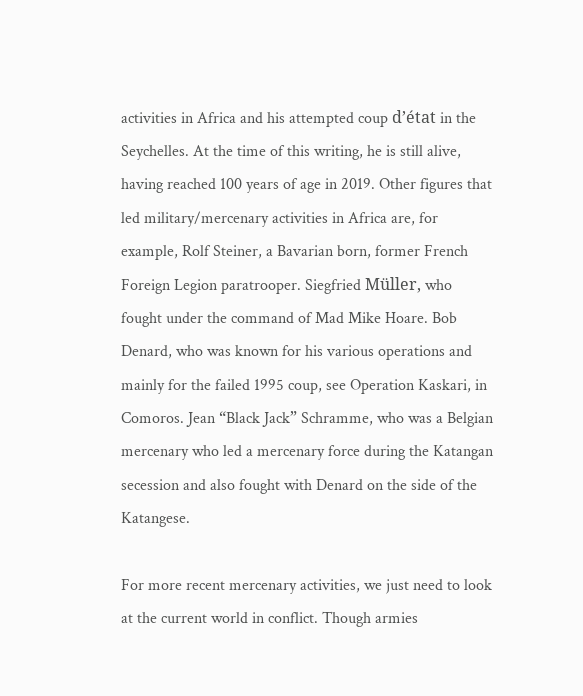activities in Africa and his attempted coup d’état in the Seychelles. At the time of this writing, he is still alive, having reached 100 years of age in 2019. Other figures that led military/mercenary activities in Africa are, for example, Rolf Steiner, a Bavarian born, former French Foreign Legion paratrooper. Siegfried Müller, who fought under the command of Mad Mike Hoare. Bob Denard, who was known for his various operations and mainly for the failed 1995 coup, see Operation Kaskari, in Comoros. Jean “Black Jack” Schramme, who was a Belgian mercenary who led a mercenary force during the Katangan secession and also fought with Denard on the side of the Katangese.

For more recent mercenary activities, we just need to look at the current world in conflict. Though armies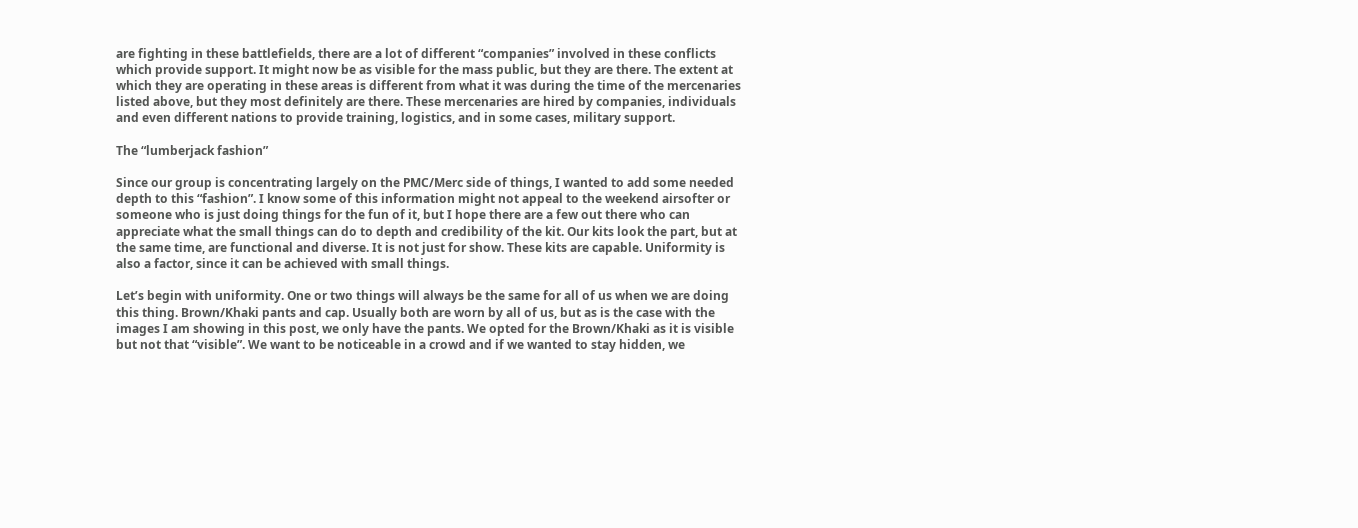are fighting in these battlefields, there are a lot of different “companies” involved in these conflicts which provide support. It might now be as visible for the mass public, but they are there. The extent at which they are operating in these areas is different from what it was during the time of the mercenaries listed above, but they most definitely are there. These mercenaries are hired by companies, individuals and even different nations to provide training, logistics, and in some cases, military support.

The “lumberjack fashion”

Since our group is concentrating largely on the PMC/Merc side of things, I wanted to add some needed depth to this “fashion”. I know some of this information might not appeal to the weekend airsofter or someone who is just doing things for the fun of it, but I hope there are a few out there who can appreciate what the small things can do to depth and credibility of the kit. Our kits look the part, but at the same time, are functional and diverse. It is not just for show. These kits are capable. Uniformity is also a factor, since it can be achieved with small things.

Let’s begin with uniformity. One or two things will always be the same for all of us when we are doing this thing. Brown/Khaki pants and cap. Usually both are worn by all of us, but as is the case with the images I am showing in this post, we only have the pants. We opted for the Brown/Khaki as it is visible but not that “visible”. We want to be noticeable in a crowd and if we wanted to stay hidden, we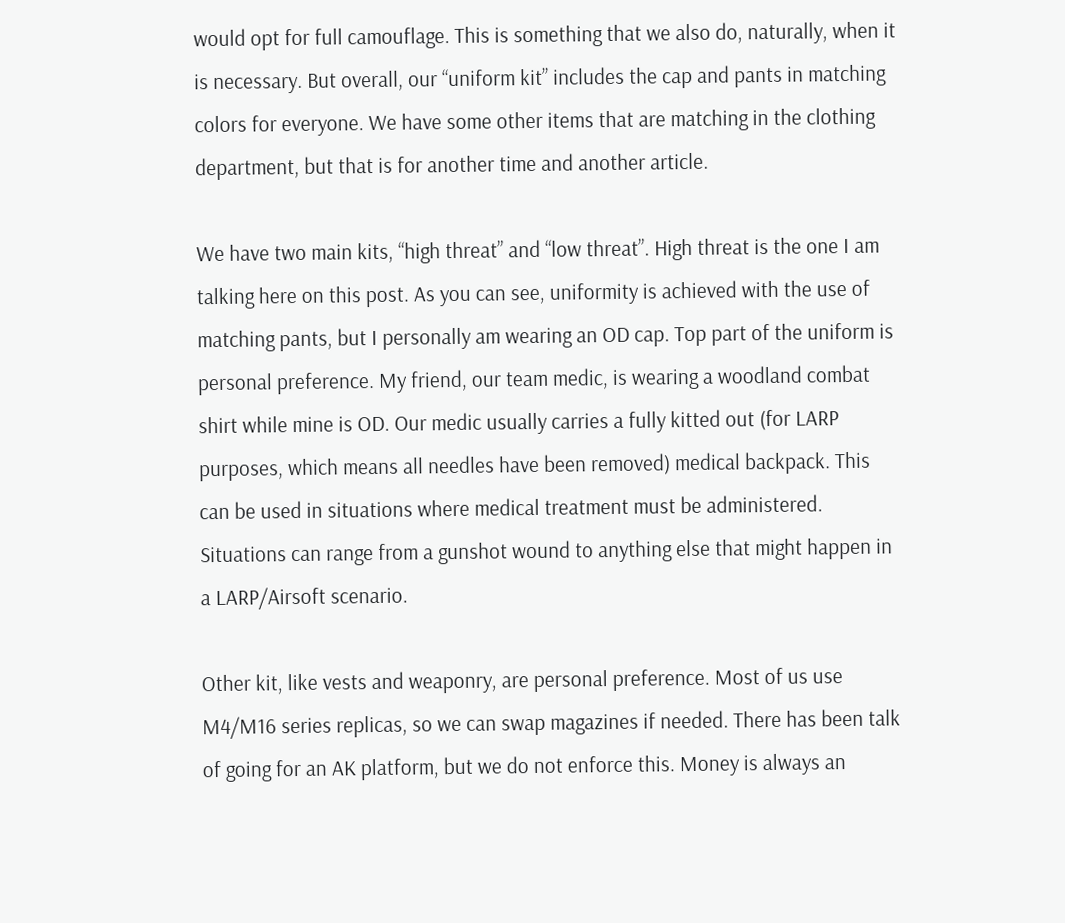would opt for full camouflage. This is something that we also do, naturally, when it is necessary. But overall, our “uniform kit” includes the cap and pants in matching colors for everyone. We have some other items that are matching in the clothing department, but that is for another time and another article.

We have two main kits, “high threat” and “low threat”. High threat is the one I am talking here on this post. As you can see, uniformity is achieved with the use of matching pants, but I personally am wearing an OD cap. Top part of the uniform is personal preference. My friend, our team medic, is wearing a woodland combat shirt while mine is OD. Our medic usually carries a fully kitted out (for LARP purposes, which means all needles have been removed) medical backpack. This can be used in situations where medical treatment must be administered. Situations can range from a gunshot wound to anything else that might happen in a LARP/Airsoft scenario.

Other kit, like vests and weaponry, are personal preference. Most of us use M4/M16 series replicas, so we can swap magazines if needed. There has been talk of going for an AK platform, but we do not enforce this. Money is always an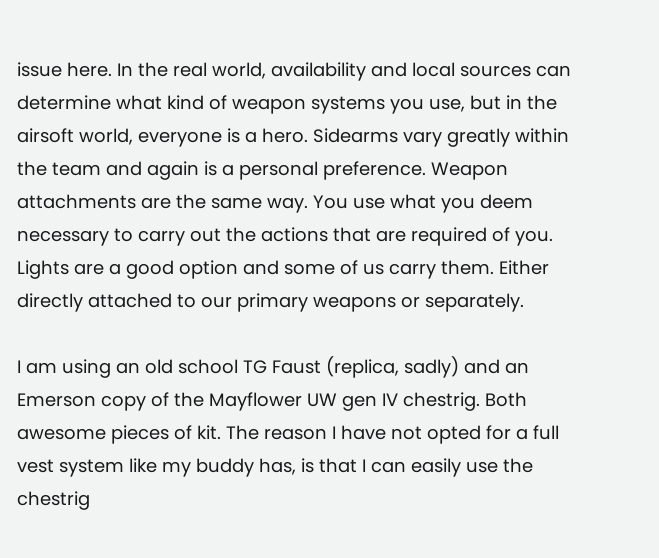issue here. In the real world, availability and local sources can determine what kind of weapon systems you use, but in the airsoft world, everyone is a hero. Sidearms vary greatly within the team and again is a personal preference. Weapon attachments are the same way. You use what you deem necessary to carry out the actions that are required of you. Lights are a good option and some of us carry them. Either directly attached to our primary weapons or separately.

I am using an old school TG Faust (replica, sadly) and an Emerson copy of the Mayflower UW gen IV chestrig. Both awesome pieces of kit. The reason I have not opted for a full vest system like my buddy has, is that I can easily use the chestrig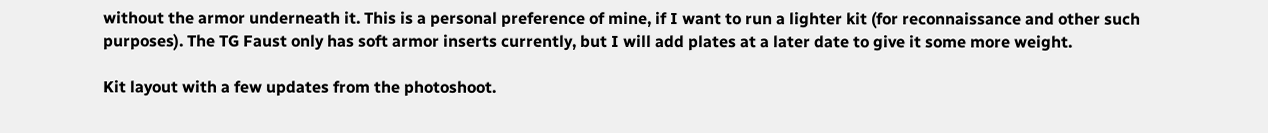without the armor underneath it. This is a personal preference of mine, if I want to run a lighter kit (for reconnaissance and other such purposes). The TG Faust only has soft armor inserts currently, but I will add plates at a later date to give it some more weight.

Kit layout with a few updates from the photoshoot.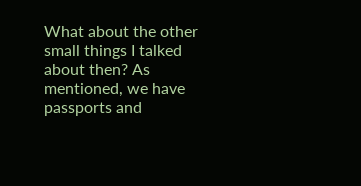What about the other small things I talked about then? As mentioned, we have passports and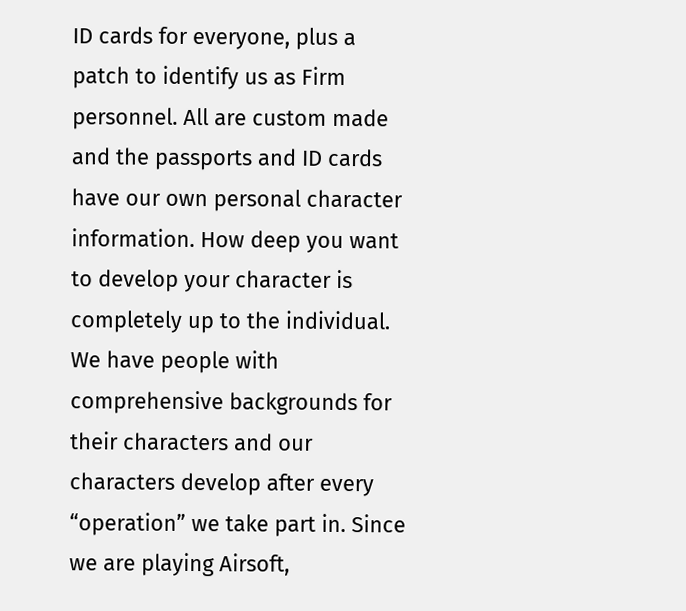ID cards for everyone, plus a patch to identify us as Firm personnel. All are custom made and the passports and ID cards have our own personal character information. How deep you want to develop your character is completely up to the individual. We have people with comprehensive backgrounds for their characters and our characters develop after every “operation” we take part in. Since we are playing Airsoft,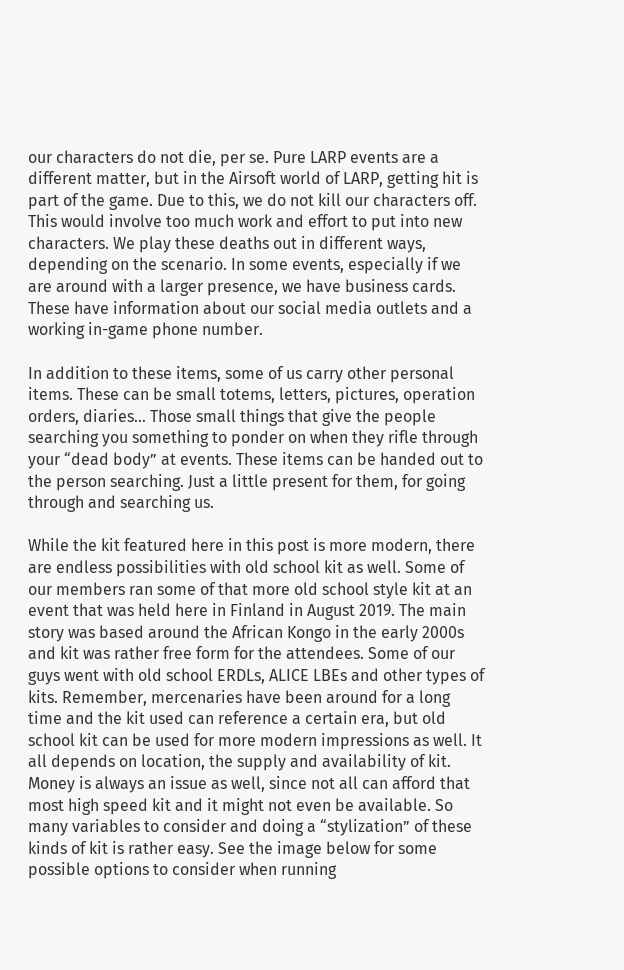our characters do not die, per se. Pure LARP events are a different matter, but in the Airsoft world of LARP, getting hit is part of the game. Due to this, we do not kill our characters off. This would involve too much work and effort to put into new characters. We play these deaths out in different ways, depending on the scenario. In some events, especially if we are around with a larger presence, we have business cards. These have information about our social media outlets and a working in-game phone number.

In addition to these items, some of us carry other personal items. These can be small totems, letters, pictures, operation orders, diaries… Those small things that give the people searching you something to ponder on when they rifle through your “dead body” at events. These items can be handed out to the person searching. Just a little present for them, for going through and searching us.

While the kit featured here in this post is more modern, there are endless possibilities with old school kit as well. Some of our members ran some of that more old school style kit at an event that was held here in Finland in August 2019. The main story was based around the African Kongo in the early 2000s and kit was rather free form for the attendees. Some of our guys went with old school ERDLs, ALICE LBEs and other types of kits. Remember, mercenaries have been around for a long time and the kit used can reference a certain era, but old school kit can be used for more modern impressions as well. It all depends on location, the supply and availability of kit. Money is always an issue as well, since not all can afford that most high speed kit and it might not even be available. So many variables to consider and doing a “stylization” of these kinds of kit is rather easy. See the image below for some possible options to consider when running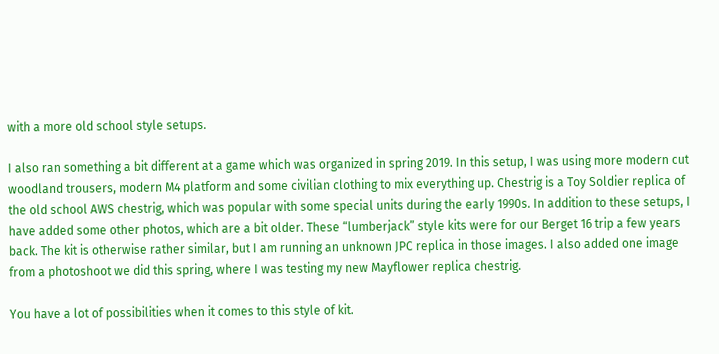with a more old school style setups.

I also ran something a bit different at a game which was organized in spring 2019. In this setup, I was using more modern cut woodland trousers, modern M4 platform and some civilian clothing to mix everything up. Chestrig is a Toy Soldier replica of the old school AWS chestrig, which was popular with some special units during the early 1990s. In addition to these setups, I have added some other photos, which are a bit older. These “lumberjack” style kits were for our Berget 16 trip a few years back. The kit is otherwise rather similar, but I am running an unknown JPC replica in those images. I also added one image from a photoshoot we did this spring, where I was testing my new Mayflower replica chestrig.

You have a lot of possibilities when it comes to this style of kit.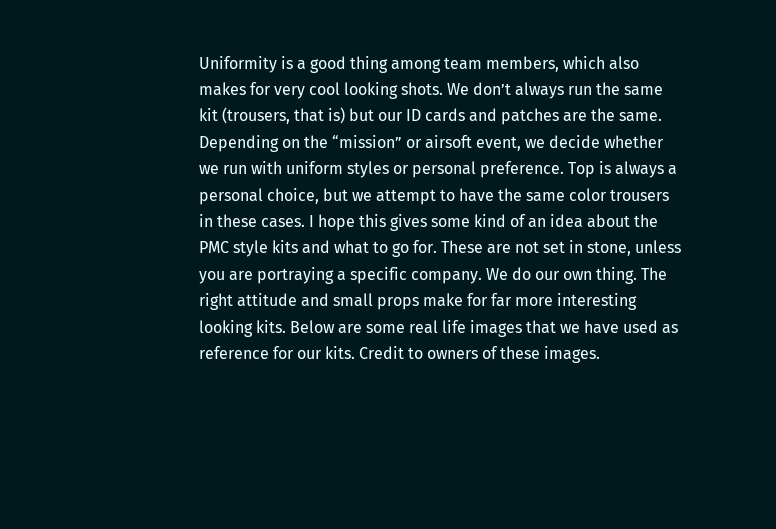Uniformity is a good thing among team members, which also makes for very cool looking shots. We don’t always run the same kit (trousers, that is) but our ID cards and patches are the same. Depending on the “mission” or airsoft event, we decide whether we run with uniform styles or personal preference. Top is always a personal choice, but we attempt to have the same color trousers in these cases. I hope this gives some kind of an idea about the PMC style kits and what to go for. These are not set in stone, unless you are portraying a specific company. We do our own thing. The right attitude and small props make for far more interesting looking kits. Below are some real life images that we have used as reference for our kits. Credit to owners of these images.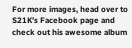For more images, head over to S21K’s Facebook page and check out his awesome album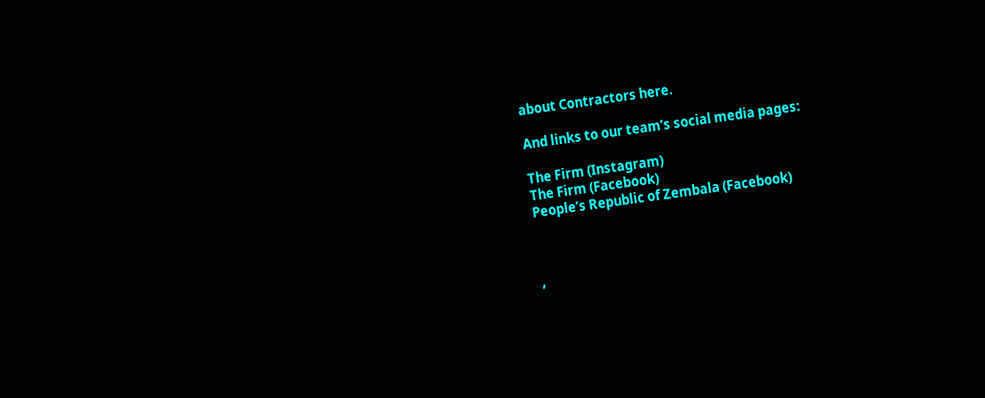about Contractors here.

And links to our team’s social media pages:

The Firm (Instagram)
The Firm (Facebook)
People’s Republic of Zembala (Facebook)



,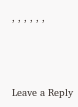, , , , , ,




Leave a Reply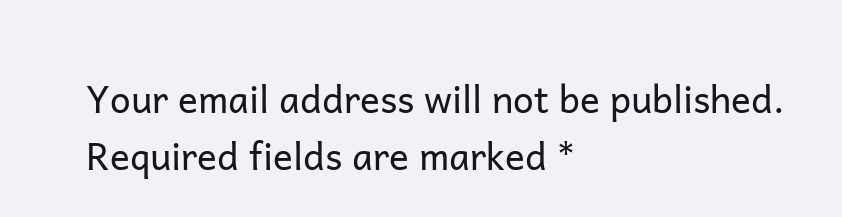Your email address will not be published. Required fields are marked *